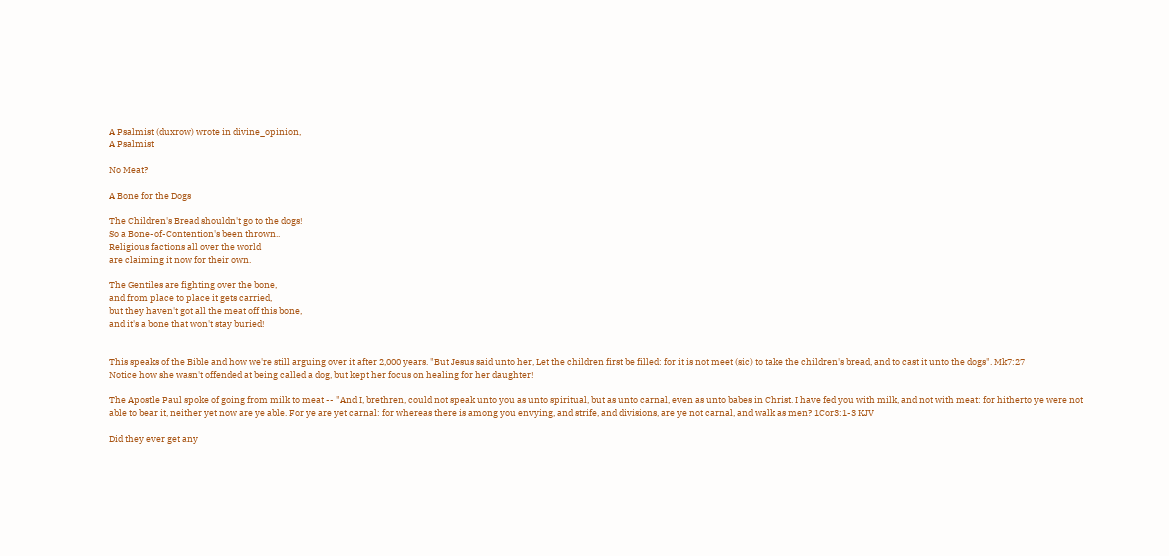A Psalmist (duxrow) wrote in divine_opinion,
A Psalmist

No Meat?

A Bone for the Dogs

The Children's Bread shouldn't go to the dogs!
So a Bone-of-Contention's been thrown..
Religious factions all over the world
are claiming it now for their own.

The Gentiles are fighting over the bone,
and from place to place it gets carried,
but they haven't got all the meat off this bone,
and it's a bone that won't stay buried!


This speaks of the Bible and how we're still arguing over it after 2,000 years. "But Jesus said unto her, Let the children first be filled: for it is not meet (sic) to take the children's bread, and to cast it unto the dogs". Mk7:27
Notice how she wasn't offended at being called a dog, but kept her focus on healing for her daughter!

The Apostle Paul spoke of going from milk to meat -- "And I, brethren, could not speak unto you as unto spiritual, but as unto carnal, even as unto babes in Christ. I have fed you with milk, and not with meat: for hitherto ye were not able to bear it, neither yet now are ye able. For ye are yet carnal: for whereas there is among you envying, and strife, and divisions, are ye not carnal, and walk as men? 1Cor3:1-3 KJV

Did they ever get any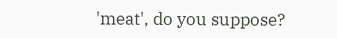'meat', do you suppose?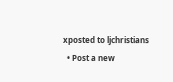xposted to ljchristians
  • Post a new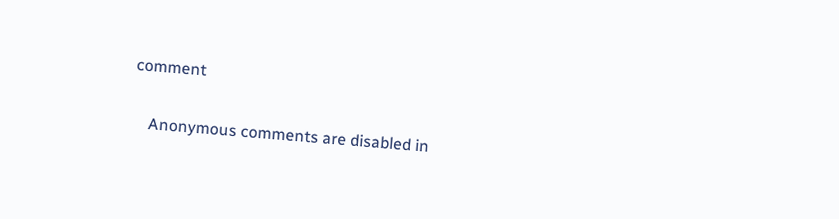comment


    Anonymous comments are disabled in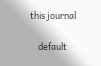this journal

    default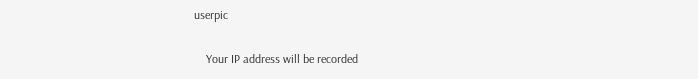userpic

    Your IP address will be recorded